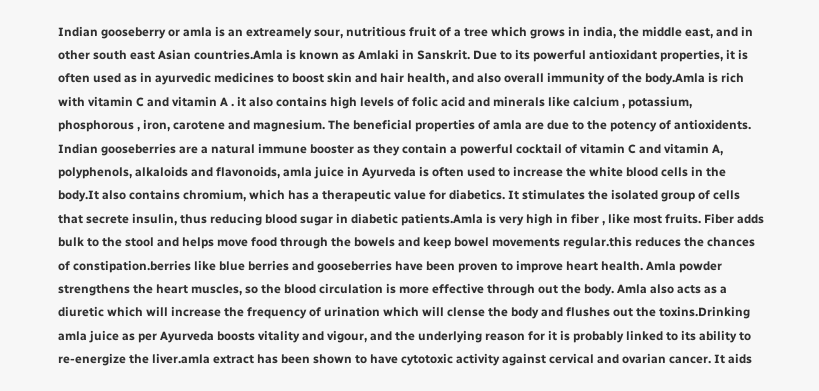Indian gooseberry or amla is an extreamely sour, nutritious fruit of a tree which grows in india, the middle east, and in other south east Asian countries.Amla is known as Amlaki in Sanskrit. Due to its powerful antioxidant properties, it is often used as in ayurvedic medicines to boost skin and hair health, and also overall immunity of the body.Amla is rich with vitamin C and vitamin A . it also contains high levels of folic acid and minerals like calcium , potassium, phosphorous , iron, carotene and magnesium. The beneficial properties of amla are due to the potency of antioxidents. Indian gooseberries are a natural immune booster as they contain a powerful cocktail of vitamin C and vitamin A, polyphenols, alkaloids and flavonoids, amla juice in Ayurveda is often used to increase the white blood cells in the body.It also contains chromium, which has a therapeutic value for diabetics. It stimulates the isolated group of cells that secrete insulin, thus reducing blood sugar in diabetic patients.Amla is very high in fiber , like most fruits. Fiber adds bulk to the stool and helps move food through the bowels and keep bowel movements regular.this reduces the chances of constipation.berries like blue berries and gooseberries have been proven to improve heart health. Amla powder strengthens the heart muscles, so the blood circulation is more effective through out the body. Amla also acts as a diuretic which will increase the frequency of urination which will clense the body and flushes out the toxins.Drinking amla juice as per Ayurveda boosts vitality and vigour, and the underlying reason for it is probably linked to its ability to re-energize the liver.amla extract has been shown to have cytotoxic activity against cervical and ovarian cancer. It aids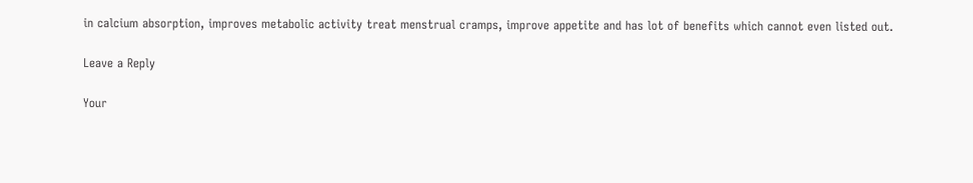in calcium absorption, improves metabolic activity treat menstrual cramps, improve appetite and has lot of benefits which cannot even listed out.

Leave a Reply

Your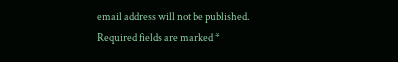email address will not be published. Required fields are marked *